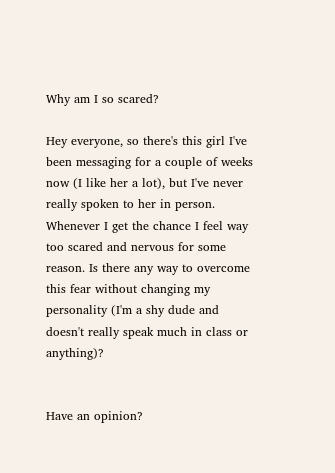Why am I so scared?

Hey everyone, so there's this girl I've been messaging for a couple of weeks now (I like her a lot), but I've never really spoken to her in person. Whenever I get the chance I feel way too scared and nervous for some reason. Is there any way to overcome this fear without changing my personality (I'm a shy dude and doesn't really speak much in class or anything)?


Have an opinion?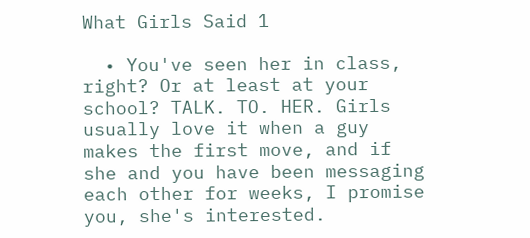What Girls Said 1

  • You've seen her in class, right? Or at least at your school? TALK. TO. HER. Girls usually love it when a guy makes the first move, and if she and you have been messaging each other for weeks, I promise you, she's interested.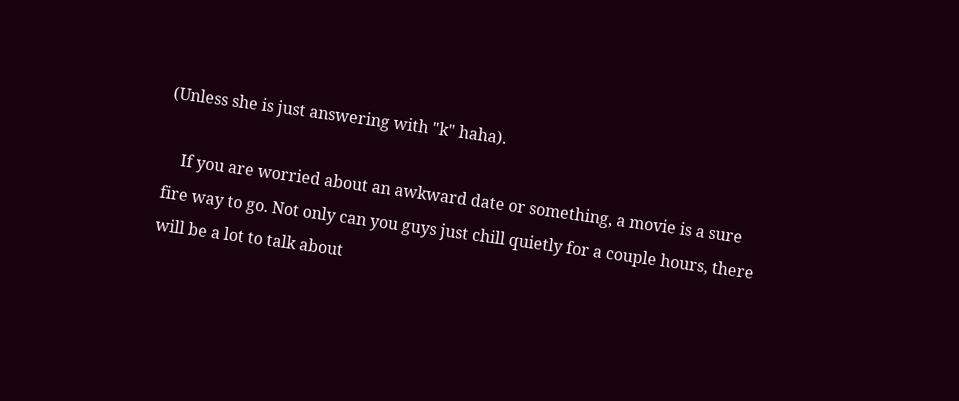(Unless she is just answering with "k" haha).

    If you are worried about an awkward date or something, a movie is a sure fire way to go. Not only can you guys just chill quietly for a couple hours, there will be a lot to talk about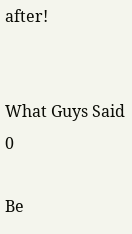after!


What Guys Said 0

Be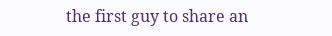the first guy to share an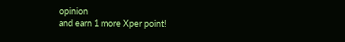opinion
and earn 1 more Xper point!